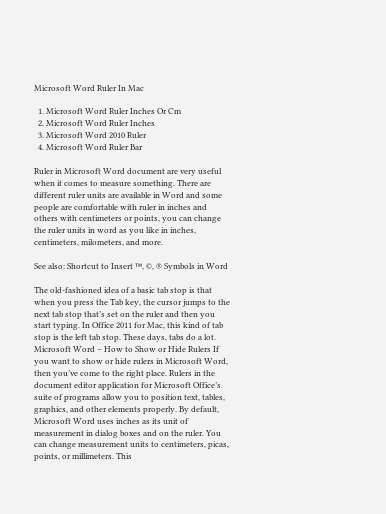Microsoft Word Ruler In Mac

  1. Microsoft Word Ruler Inches Or Cm
  2. Microsoft Word Ruler Inches
  3. Microsoft Word 2010 Ruler
  4. Microsoft Word Ruler Bar

Ruler in Microsoft Word document are very useful when it comes to measure something. There are different ruler units are available in Word and some people are comfortable with ruler in inches and others with centimeters or points, you can change the ruler units in word as you like in inches, centimeters, milometers, and more.

See also: Shortcut to Insert ™, ©, ® Symbols in Word

The old-fashioned idea of a basic tab stop is that when you press the Tab key, the cursor jumps to the next tab stop that’s set on the ruler and then you start typing. In Office 2011 for Mac, this kind of tab stop is the left tab stop. These days, tabs do a lot. Microsoft Word – How to Show or Hide Rulers If you want to show or hide rulers in Microsoft Word, then you’ve come to the right place. Rulers in the document editor application for Microsoft Office’s suite of programs allow you to position text, tables, graphics, and other elements properly. By default, Microsoft Word uses inches as its unit of measurement in dialog boxes and on the ruler. You can change measurement units to centimeters, picas, points, or millimeters. This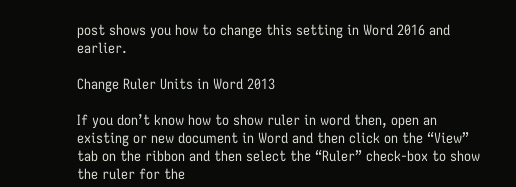post shows you how to change this setting in Word 2016 and earlier.

Change Ruler Units in Word 2013

If you don’t know how to show ruler in word then, open an existing or new document in Word and then click on the “View” tab on the ribbon and then select the “Ruler” check-box to show the ruler for the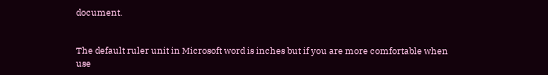document.


The default ruler unit in Microsoft word is inches but if you are more comfortable when use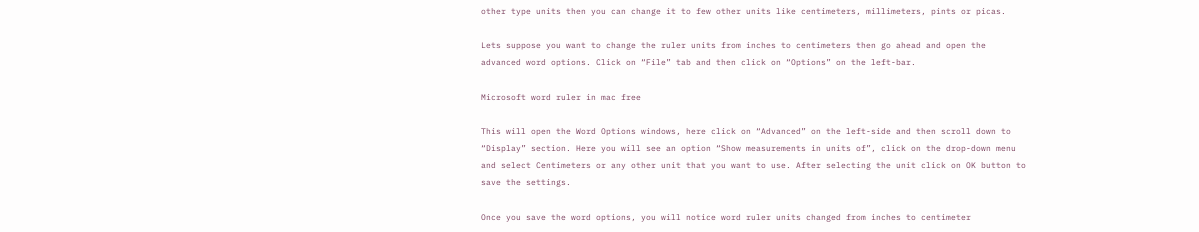other type units then you can change it to few other units like centimeters, millimeters, pints or picas.

Lets suppose you want to change the ruler units from inches to centimeters then go ahead and open the advanced word options. Click on “File” tab and then click on “Options” on the left-bar.

Microsoft word ruler in mac free

This will open the Word Options windows, here click on “Advanced” on the left-side and then scroll down to “Display” section. Here you will see an option “Show measurements in units of”, click on the drop-down menu and select Centimeters or any other unit that you want to use. After selecting the unit click on OK button to save the settings.

Once you save the word options, you will notice word ruler units changed from inches to centimeter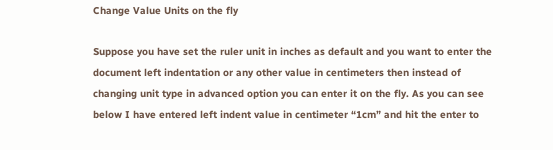Change Value Units on the fly

Suppose you have set the ruler unit in inches as default and you want to enter the document left indentation or any other value in centimeters then instead of changing unit type in advanced option you can enter it on the fly. As you can see below I have entered left indent value in centimeter “1cm” and hit the enter to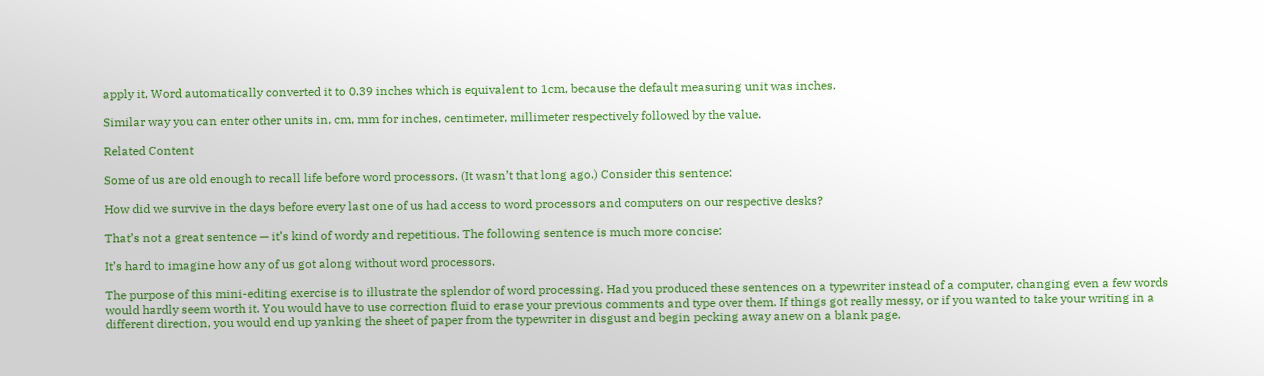apply it, Word automatically converted it to 0.39 inches which is equivalent to 1cm, because the default measuring unit was inches.

Similar way you can enter other units in, cm, mm for inches, centimeter, millimeter respectively followed by the value.

Related Content

Some of us are old enough to recall life before word processors. (It wasn’t that long ago.) Consider this sentence:

How did we survive in the days before every last one of us had access to word processors and computers on our respective desks?

That’s not a great sentence — it’s kind of wordy and repetitious. The following sentence is much more concise:

It’s hard to imagine how any of us got along without word processors.

The purpose of this mini-editing exercise is to illustrate the splendor of word processing. Had you produced these sentences on a typewriter instead of a computer, changing even a few words would hardly seem worth it. You would have to use correction fluid to erase your previous comments and type over them. If things got really messy, or if you wanted to take your writing in a different direction, you would end up yanking the sheet of paper from the typewriter in disgust and begin pecking away anew on a blank page.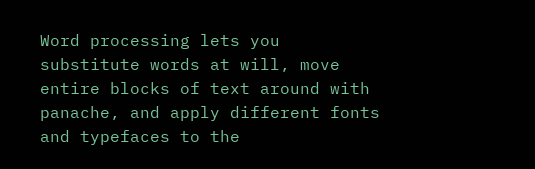Word processing lets you substitute words at will, move entire blocks of text around with panache, and apply different fonts and typefaces to the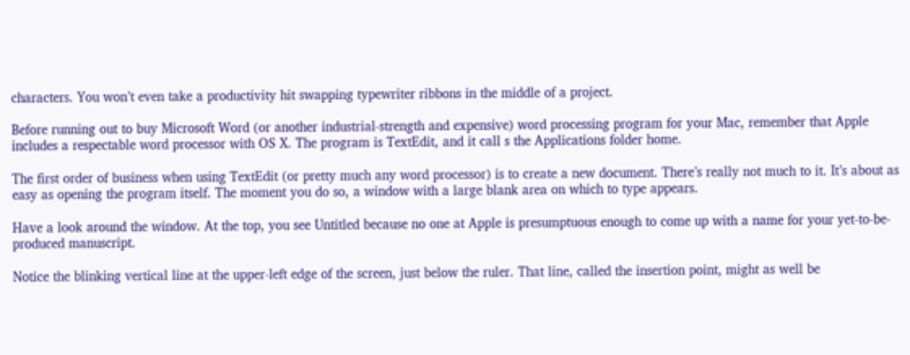characters. You won’t even take a productivity hit swapping typewriter ribbons in the middle of a project.

Before running out to buy Microsoft Word (or another industrial-strength and expensive) word processing program for your Mac, remember that Apple includes a respectable word processor with OS X. The program is TextEdit, and it call s the Applications folder home.

The first order of business when using TextEdit (or pretty much any word processor) is to create a new document. There’s really not much to it. It’s about as easy as opening the program itself. The moment you do so, a window with a large blank area on which to type appears.

Have a look around the window. At the top, you see Untitled because no one at Apple is presumptuous enough to come up with a name for your yet-to-be-produced manuscript.

Notice the blinking vertical line at the upper-left edge of the screen, just below the ruler. That line, called the insertion point, might as well be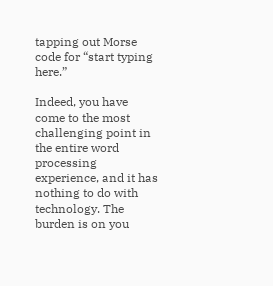tapping out Morse code for “start typing here.”

Indeed, you have come to the most challenging point in the entire word processing experience, and it has nothing to do with technology. The burden is on you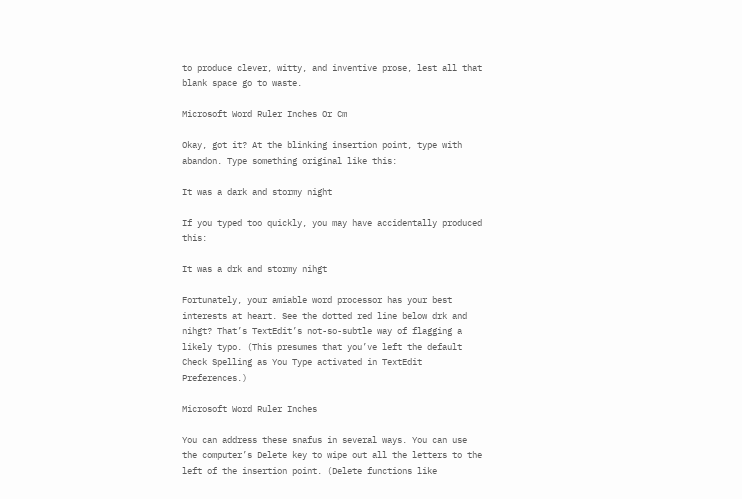to produce clever, witty, and inventive prose, lest all that blank space go to waste.

Microsoft Word Ruler Inches Or Cm

Okay, got it? At the blinking insertion point, type with abandon. Type something original like this:

It was a dark and stormy night

If you typed too quickly, you may have accidentally produced this:

It was a drk and stormy nihgt

Fortunately, your amiable word processor has your best interests at heart. See the dotted red line below drk and nihgt? That’s TextEdit’s not-so-subtle way of flagging a likely typo. (This presumes that you’ve left the default Check Spelling as You Type activated in TextEdit Preferences.)

Microsoft Word Ruler Inches

You can address these snafus in several ways. You can use the computer’s Delete key to wipe out all the letters to the left of the insertion point. (Delete functions like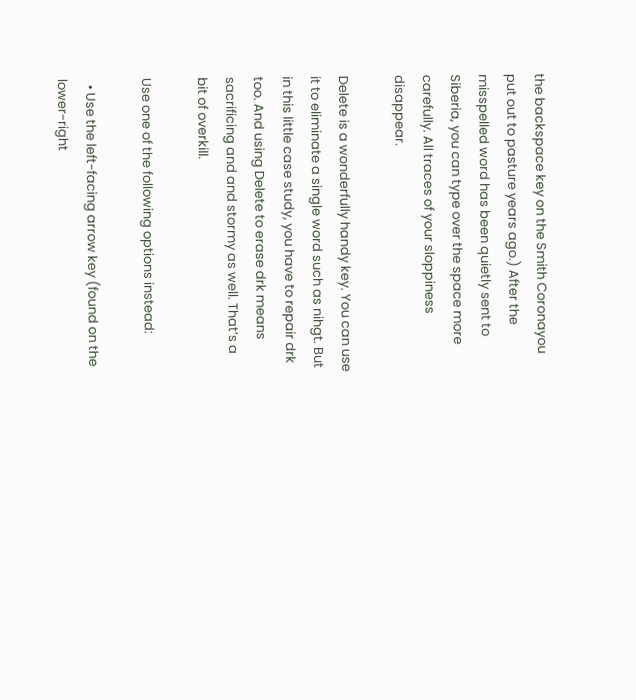the backspace key on the Smith Coronayou put out to pasture years ago.) After the misspelled word has been quietly sent to Siberia, you can type over the space more carefully. All traces of your sloppiness disappear.

Delete is a wonderfully handy key. You can use it to eliminate a single word such as nihgt. But in this little case study, you have to repair drk too. And using Delete to erase drk means sacrificing and and stormy as well. That’s a bit of overkill.

Use one of the following options instead:

  • Use the left-facing arrow key (found on the lower-right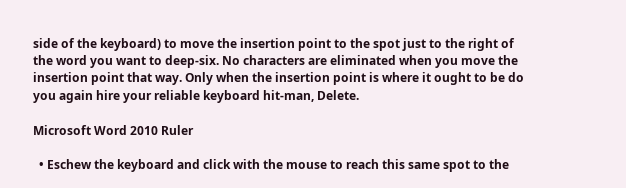side of the keyboard) to move the insertion point to the spot just to the right of the word you want to deep-six. No characters are eliminated when you move the insertion point that way. Only when the insertion point is where it ought to be do you again hire your reliable keyboard hit-man, Delete.

Microsoft Word 2010 Ruler

  • Eschew the keyboard and click with the mouse to reach this same spot to the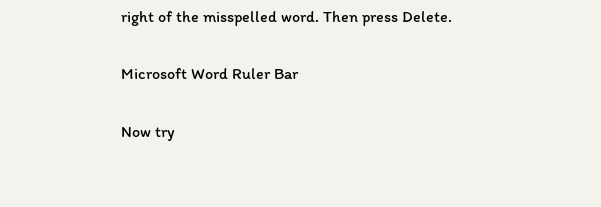right of the misspelled word. Then press Delete.

Microsoft Word Ruler Bar

Now try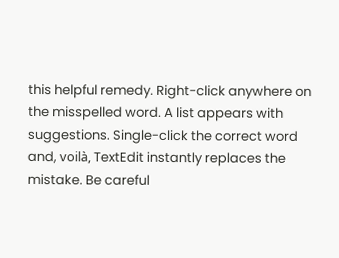this helpful remedy. Right-click anywhere on the misspelled word. A list appears with suggestions. Single-click the correct word and, voilà, TextEdit instantly replaces the mistake. Be careful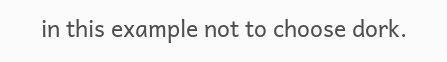in this example not to choose dork.